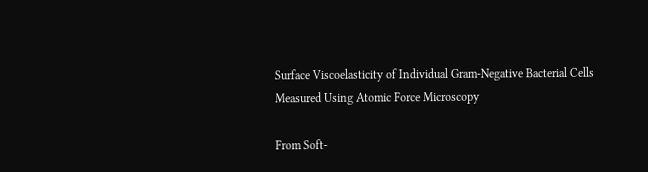Surface Viscoelasticity of Individual Gram-Negative Bacterial Cells Measured Using Atomic Force Microscopy

From Soft-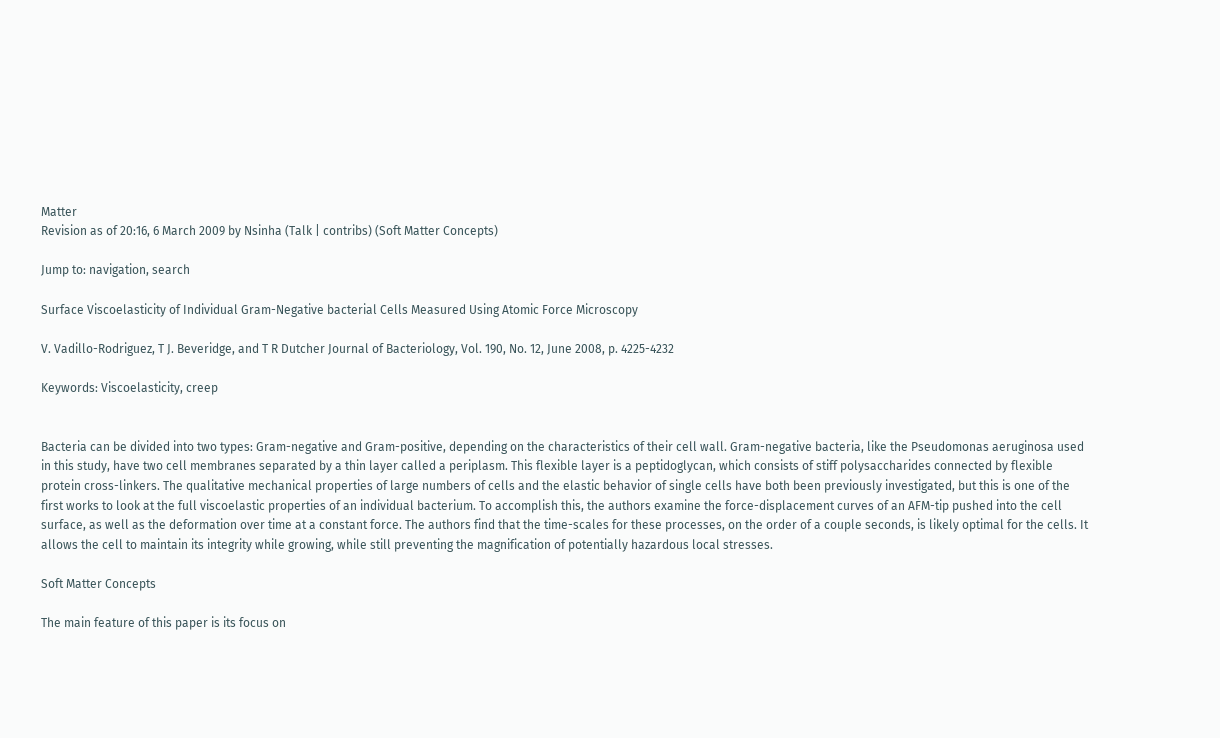Matter
Revision as of 20:16, 6 March 2009 by Nsinha (Talk | contribs) (Soft Matter Concepts)

Jump to: navigation, search

Surface Viscoelasticity of Individual Gram-Negative bacterial Cells Measured Using Atomic Force Microscopy

V. Vadillo-Rodriguez, T J. Beveridge, and T R Dutcher Journal of Bacteriology, Vol. 190, No. 12, June 2008, p. 4225-4232

Keywords: Viscoelasticity, creep


Bacteria can be divided into two types: Gram-negative and Gram-positive, depending on the characteristics of their cell wall. Gram-negative bacteria, like the Pseudomonas aeruginosa used in this study, have two cell membranes separated by a thin layer called a periplasm. This flexible layer is a peptidoglycan, which consists of stiff polysaccharides connected by flexible protein cross-linkers. The qualitative mechanical properties of large numbers of cells and the elastic behavior of single cells have both been previously investigated, but this is one of the first works to look at the full viscoelastic properties of an individual bacterium. To accomplish this, the authors examine the force-displacement curves of an AFM-tip pushed into the cell surface, as well as the deformation over time at a constant force. The authors find that the time-scales for these processes, on the order of a couple seconds, is likely optimal for the cells. It allows the cell to maintain its integrity while growing, while still preventing the magnification of potentially hazardous local stresses.

Soft Matter Concepts

The main feature of this paper is its focus on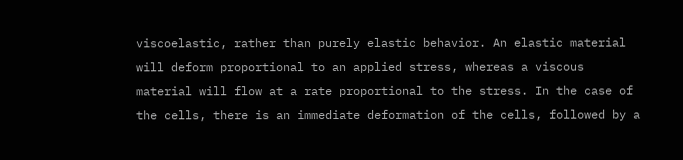viscoelastic, rather than purely elastic behavior. An elastic material will deform proportional to an applied stress, whereas a viscous material will flow at a rate proportional to the stress. In the case of the cells, there is an immediate deformation of the cells, followed by a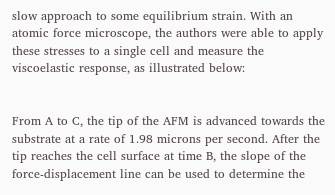slow approach to some equilibrium strain. With an atomic force microscope, the authors were able to apply these stresses to a single cell and measure the viscoelastic response, as illustrated below:


From A to C, the tip of the AFM is advanced towards the substrate at a rate of 1.98 microns per second. After the tip reaches the cell surface at time B, the slope of the force-displacement line can be used to determine the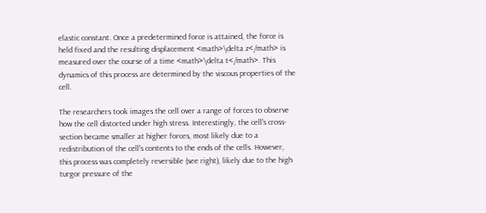elastic constant. Once a predetermined force is attained, the force is held fixed and the resulting displacement <math>\delta z</math> is measured over the course of a time <math>\delta t</math>. This dynamics of this process are determined by the viscous properties of the cell.

The researchers took images the cell over a range of forces to observe how the cell distorted under high stress. Interestingly, the cell's cross-section became smaller at higher forces, most likely due to a redistribution of the cell's contents to the ends of the cells. However, this process was completely reversible (see right), likely due to the high turgor pressure of the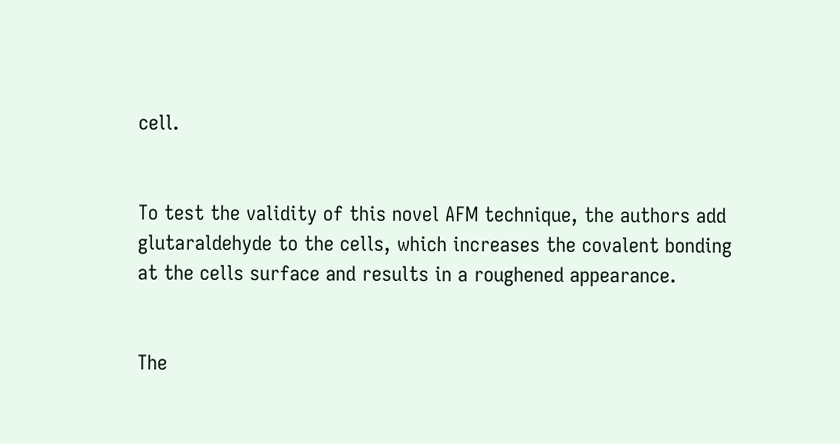cell.


To test the validity of this novel AFM technique, the authors add glutaraldehyde to the cells, which increases the covalent bonding at the cells surface and results in a roughened appearance.


The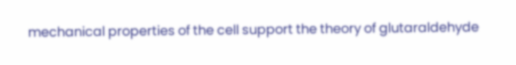mechanical properties of the cell support the theory of glutaraldehyde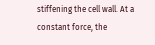stiffening the cell wall. At a constant force, the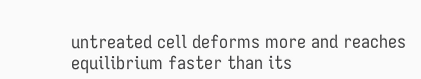untreated cell deforms more and reaches equilibrium faster than its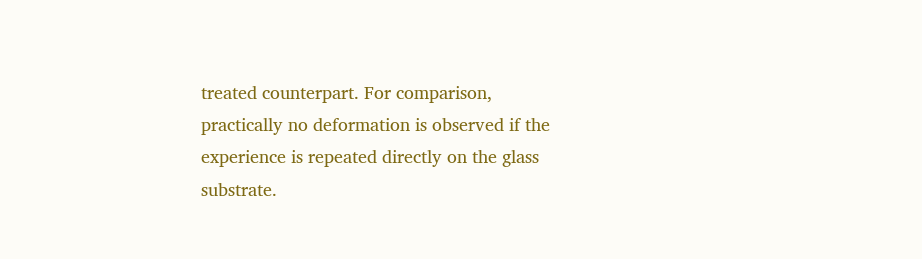treated counterpart. For comparison, practically no deformation is observed if the experience is repeated directly on the glass substrate.